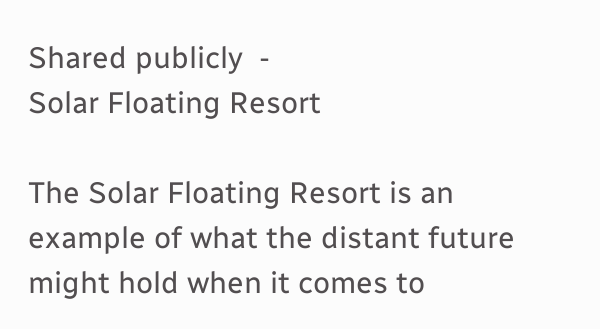Shared publicly  -
Solar Floating Resort

The Solar Floating Resort is an example of what the distant future might hold when it comes to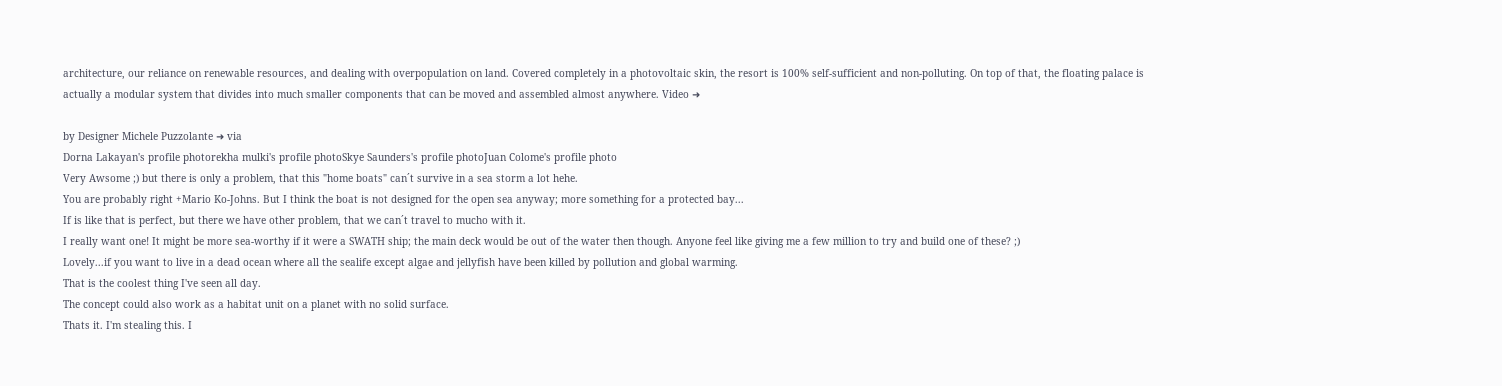architecture, our reliance on renewable resources, and dealing with overpopulation on land. Covered completely in a photovoltaic skin, the resort is 100% self-sufficient and non-polluting. On top of that, the floating palace is actually a modular system that divides into much smaller components that can be moved and assembled almost anywhere. Video ➜

by Designer Michele Puzzolante ➜ via
Dorna Lakayan's profile photorekha mulki's profile photoSkye Saunders's profile photoJuan Colome's profile photo
Very Awsome ;) but there is only a problem, that this "home boats" can´t survive in a sea storm a lot hehe.
You are probably right +Mario Ko-Johns. But I think the boat is not designed for the open sea anyway; more something for a protected bay...
If is like that is perfect, but there we have other problem, that we can´t travel to mucho with it.
I really want one! It might be more sea-worthy if it were a SWATH ship; the main deck would be out of the water then though. Anyone feel like giving me a few million to try and build one of these? ;)
Lovely...if you want to live in a dead ocean where all the sealife except algae and jellyfish have been killed by pollution and global warming.
That is the coolest thing I've seen all day.
The concept could also work as a habitat unit on a planet with no solid surface.
Thats it. I'm stealing this. I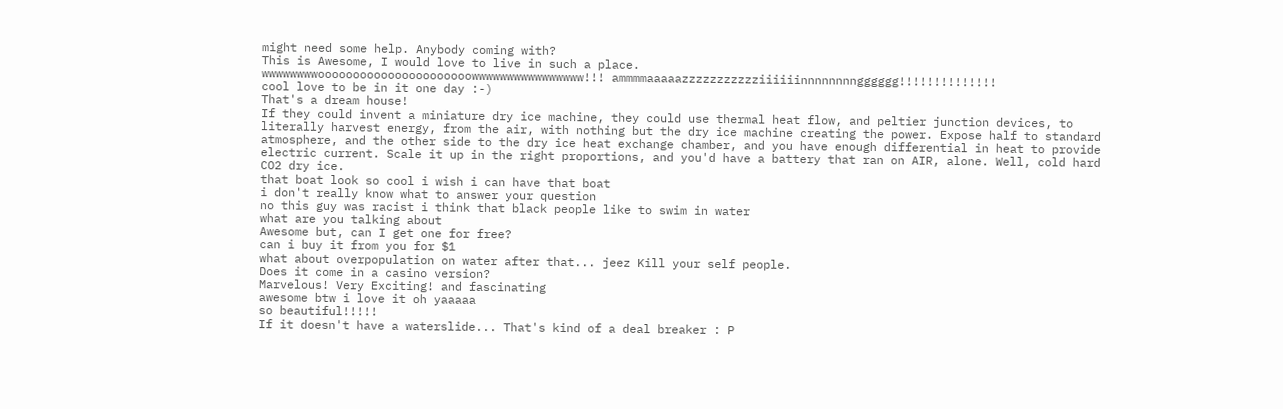might need some help. Anybody coming with?
This is Awesome, I would love to live in such a place.
wwwwwwwwoooooooooooooooooooooowwwwwwwwwwwwwwww!!! ammmmaaaaazzzzzzzzzzziiiiiinnnnnnnngggggg!!!!!!!!!!!!!!
cool love to be in it one day :-)
That's a dream house!
If they could invent a miniature dry ice machine, they could use thermal heat flow, and peltier junction devices, to literally harvest energy, from the air, with nothing but the dry ice machine creating the power. Expose half to standard atmosphere, and the other side to the dry ice heat exchange chamber, and you have enough differential in heat to provide electric current. Scale it up in the right proportions, and you'd have a battery that ran on AIR, alone. Well, cold hard CO2 dry ice.
that boat look so cool i wish i can have that boat
i don't really know what to answer your question
no this guy was racist i think that black people like to swim in water
what are you talking about
Awesome but, can I get one for free?
can i buy it from you for $1
what about overpopulation on water after that... jeez Kill your self people.
Does it come in a casino version?
Marvelous! Very Exciting! and fascinating
awesome btw i love it oh yaaaaa
so beautiful!!!!!
If it doesn't have a waterslide... That's kind of a deal breaker : P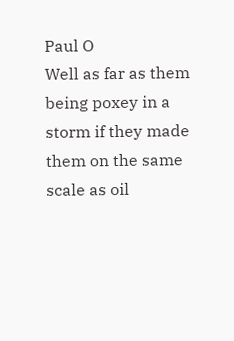Paul O
Well as far as them being poxey in a storm if they made them on the same scale as oil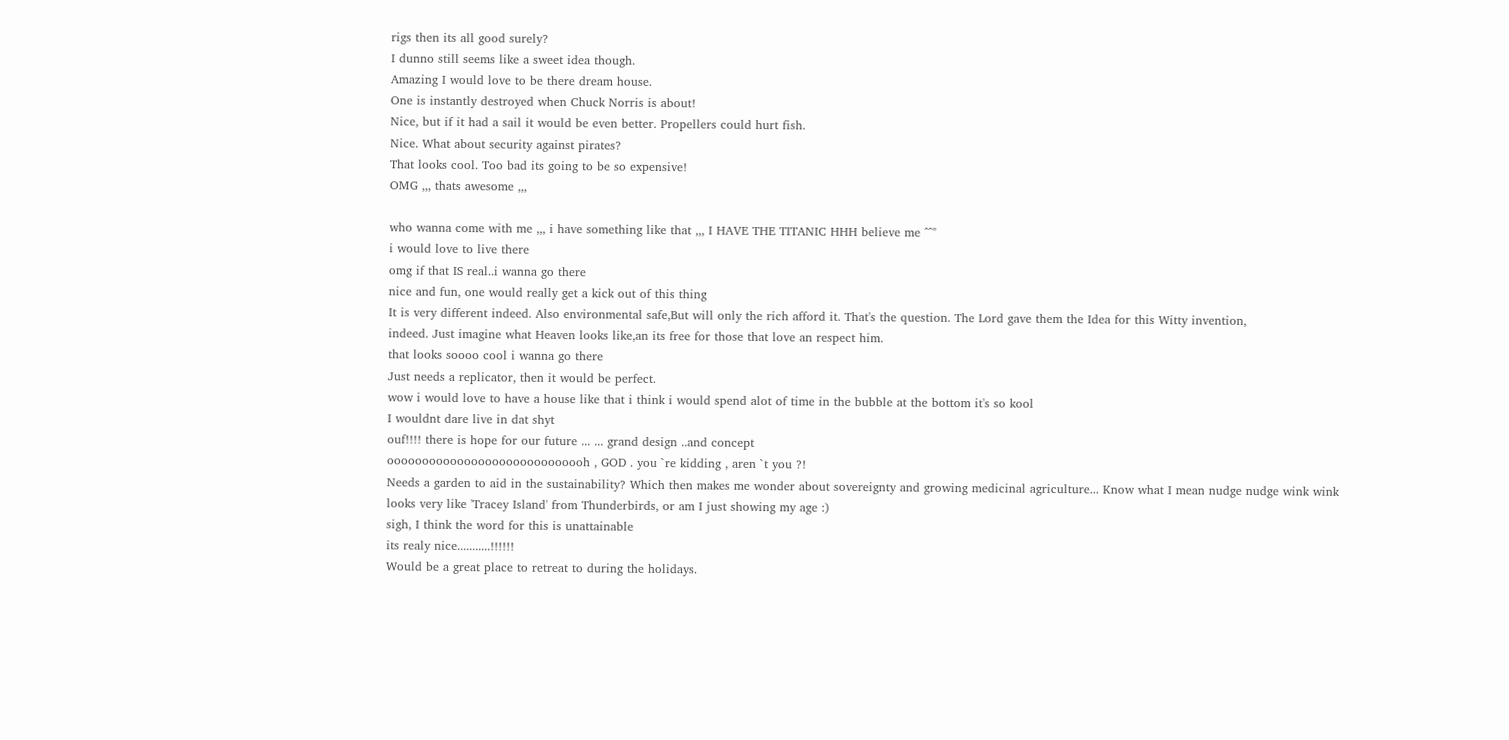rigs then its all good surely?
I dunno still seems like a sweet idea though.
Amazing I would love to be there dream house.
One is instantly destroyed when Chuck Norris is about!
Nice, but if it had a sail it would be even better. Propellers could hurt fish.
Nice. What about security against pirates?
That looks cool. Too bad its going to be so expensive!
OMG ,,, thats awesome ,,,

who wanna come with me ,,, i have something like that ,,, I HAVE THE TITANIC HHH believe me ^^"
i would love to live there
omg if that IS real..i wanna go there
nice and fun, one would really get a kick out of this thing
It is very different indeed. Also environmental safe,But will only the rich afford it. That's the question. The Lord gave them the Idea for this Witty invention,
indeed. Just imagine what Heaven looks like,an its free for those that love an respect him.
that looks soooo cool i wanna go there
Just needs a replicator, then it would be perfect.
wow i would love to have a house like that i think i would spend alot of time in the bubble at the bottom it's so kool
I wouldnt dare live in dat shyt
ouf!!!! there is hope for our future ... ... grand design ..and concept
ooooooooooooooooooooooooooooh , GOD . you `re kidding , aren `t you ?!
Needs a garden to aid in the sustainability? Which then makes me wonder about sovereignty and growing medicinal agriculture... Know what I mean nudge nudge wink wink
looks very like 'Tracey Island' from Thunderbirds, or am I just showing my age :)
sigh, I think the word for this is unattainable
its realy nice...........!!!!!!
Would be a great place to retreat to during the holidays.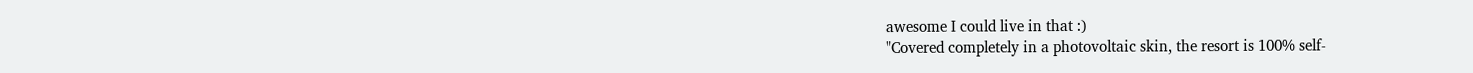awesome I could live in that :)
"Covered completely in a photovoltaic skin, the resort is 100% self-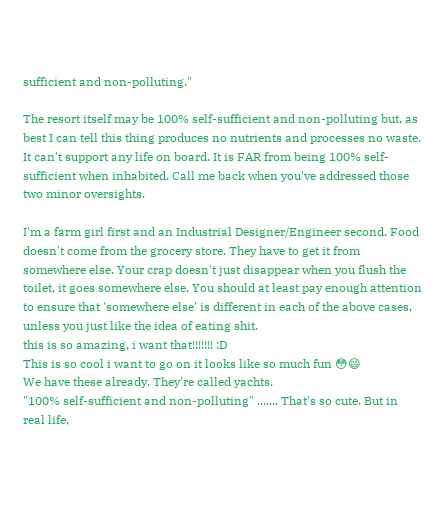sufficient and non-polluting."

The resort itself may be 100% self-sufficient and non-polluting but, as best I can tell this thing produces no nutrients and processes no waste. It can't support any life on board. It is FAR from being 100% self-sufficient when inhabited. Call me back when you've addressed those two minor oversights.

I'm a farm girl first and an Industrial Designer/Engineer second. Food doesn't come from the grocery store. They have to get it from somewhere else. Your crap doesn't just disappear when you flush the toilet, it goes somewhere else. You should at least pay enough attention to ensure that 'somewhere else' is different in each of the above cases, unless you just like the idea of eating shit.
this is so amazing, i want that!!!!!!! :D
This is so cool i want to go on it looks like so much fun 😳😄
We have these already. They're called yachts.
"100% self-sufficient and non-polluting" ....... That's so cute. But in real life,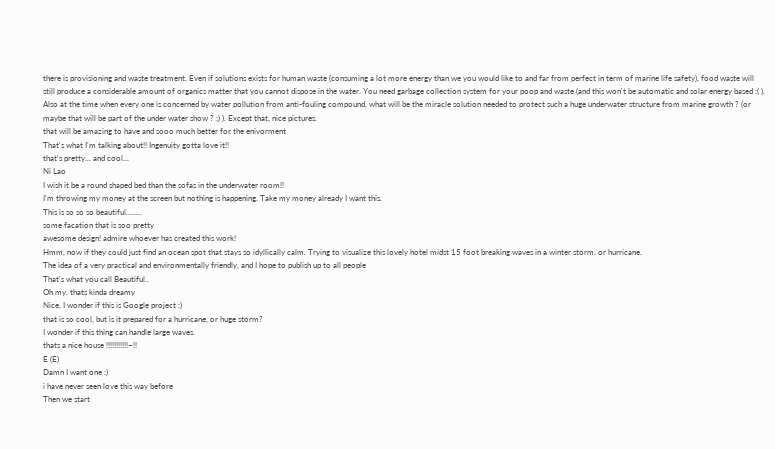there is provisioning and waste treatment. Even if solutions exists for human waste (consuming a lot more energy than we you would like to and far from perfect in term of marine life safety), food waste will still produce a considerable amount of organics matter that you cannot dispose in the water. You need garbage collection system for your poop and waste (and this won't be automatic and solar energy based :( ). Also at the time when every one is concerned by water pollution from anti-fouling compound, what will be the miracle solution needed to protect such a huge underwater structure from marine growth ? (or maybe that will be part of the under water show ? ;) ). Except that, nice pictures.
that will be amazing to have and sooo much better for the enivorment
That's what I'm talking about!! Ingenuity gotta love it!!
that's pretty... and cool...
Ni Lao
I wish it be a round shaped bed than the sofas in the underwater room!!
I'm throwing my money at the screen but nothing is happening. Take my money already I want this.
This is so so so beautiful........
some facation that is soo pretty
awesome design! admire whoever has created this work!
Hmm, now if they could just find an ocean spot that stays so idyllically calm. Trying to visualize this lovely hotel midst 15 foot breaking waves in a winter storm. or hurricane.
The idea of a very practical and environmentally friendly, and I hope to publish up to all people
That's what you call Beautiful..
Oh my. thats kinda dreamy
Nice, I wonder if this is Google project :)
that is so cool, but is it prepared for a hurricane, or huge storm?
I wonder if this thing can handle large waves.
thats a nice house !!!!!!!!!!!~!!
E (E)
Damn I want one :)
i have never seen love this way before
Then we start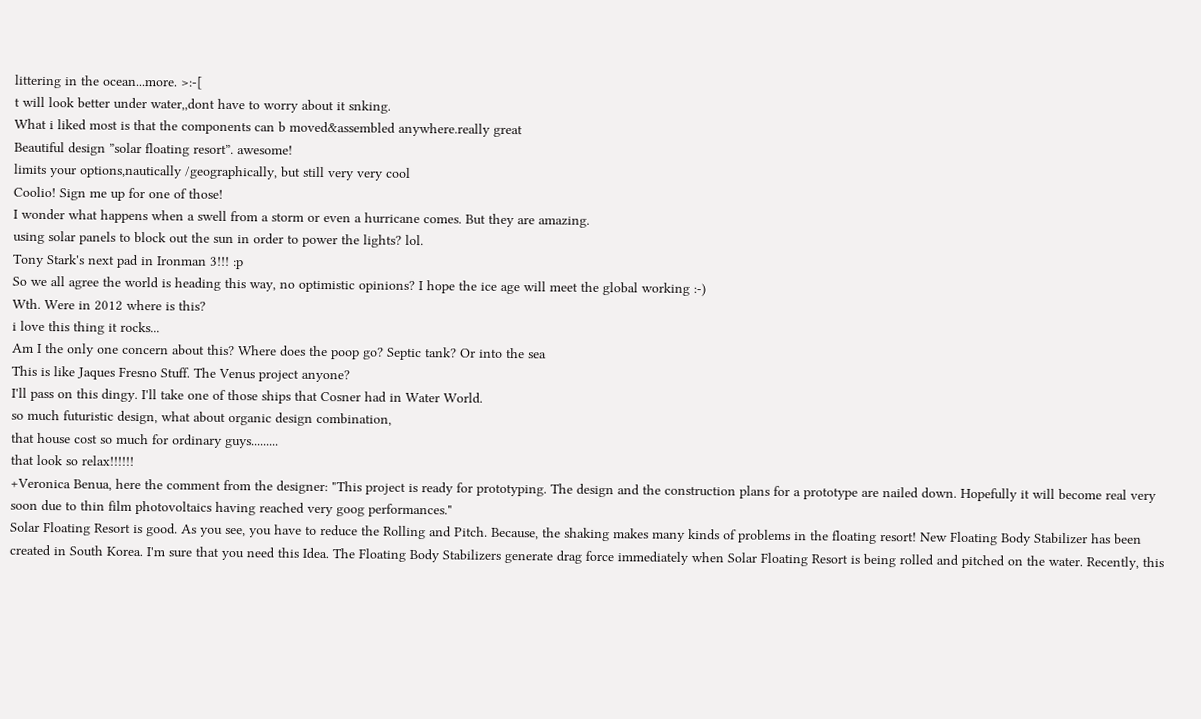littering in the ocean...more. >:-[
t will look better under water,,dont have to worry about it snking.
What i liked most is that the components can b moved&assembled anywhere.really great
Beautiful design ”solar floating resort”. awesome!
limits your options,nautically /geographically, but still very very cool
Coolio! Sign me up for one of those!
I wonder what happens when a swell from a storm or even a hurricane comes. But they are amazing.
using solar panels to block out the sun in order to power the lights? lol.
Tony Stark's next pad in Ironman 3!!! :p
So we all agree the world is heading this way, no optimistic opinions? I hope the ice age will meet the global working :-)
Wth. Were in 2012 where is this?
i love this thing it rocks...
Am I the only one concern about this? Where does the poop go? Septic tank? Or into the sea
This is like Jaques Fresno Stuff. The Venus project anyone?
I'll pass on this dingy. I'll take one of those ships that Cosner had in Water World.
so much futuristic design, what about organic design combination,
that house cost so much for ordinary guys.........
that look so relax!!!!!!
+Veronica Benua, here the comment from the designer: "This project is ready for prototyping. The design and the construction plans for a prototype are nailed down. Hopefully it will become real very soon due to thin film photovoltaics having reached very goog performances."
Solar Floating Resort is good. As you see, you have to reduce the Rolling and Pitch. Because, the shaking makes many kinds of problems in the floating resort! New Floating Body Stabilizer has been created in South Korea. I'm sure that you need this Idea. The Floating Body Stabilizers generate drag force immediately when Solar Floating Resort is being rolled and pitched on the water. Recently, this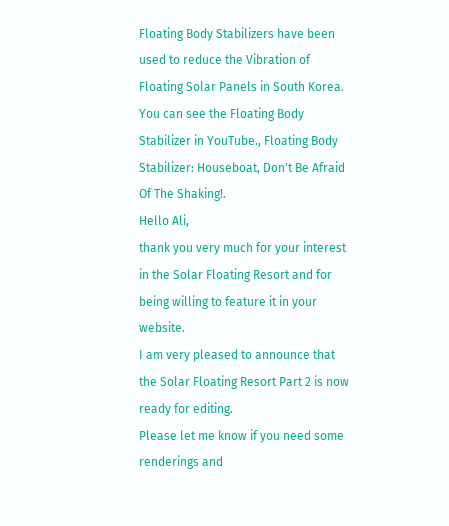Floating Body Stabilizers have been used to reduce the Vibration of Floating Solar Panels in South Korea. You can see the Floating Body Stabilizer in YouTube., Floating Body Stabilizer: Houseboat, Don't Be Afraid Of The Shaking!.
Hello Ali,
thank you very much for your interest in the Solar Floating Resort and for being willing to feature it in your website.
I am very pleased to announce that the Solar Floating Resort Part 2 is now ready for editing.
Please let me know if you need some renderings and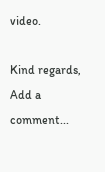video.

Kind regards,
Add a comment...